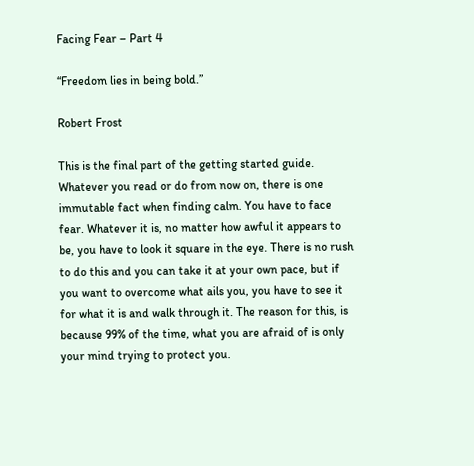Facing Fear – Part 4

“Freedom lies in being bold.”

Robert Frost

This is the final part of the getting started guide. Whatever you read or do from now on, there is one immutable fact when finding calm. You have to face fear. Whatever it is, no matter how awful it appears to be, you have to look it square in the eye. There is no rush to do this and you can take it at your own pace, but if you want to overcome what ails you, you have to see it for what it is and walk through it. The reason for this, is because 99% of the time, what you are afraid of is only your mind trying to protect you.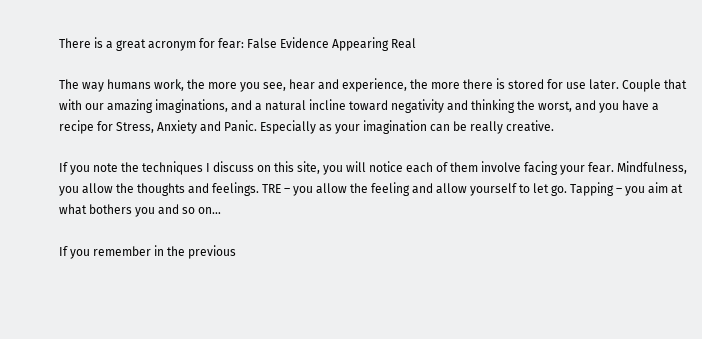There is a great acronym for fear: False Evidence Appearing Real

The way humans work, the more you see, hear and experience, the more there is stored for use later. Couple that with our amazing imaginations, and a natural incline toward negativity and thinking the worst, and you have a recipe for Stress, Anxiety and Panic. Especially as your imagination can be really creative.

If you note the techniques I discuss on this site, you will notice each of them involve facing your fear. Mindfulness, you allow the thoughts and feelings. TRE – you allow the feeling and allow yourself to let go. Tapping – you aim at what bothers you and so on…

If you remember in the previous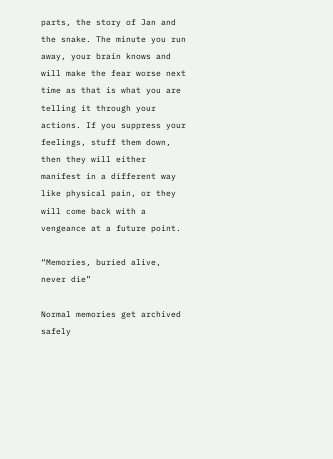parts, the story of Jan and the snake. The minute you run away, your brain knows and will make the fear worse next time as that is what you are telling it through your actions. If you suppress your feelings, stuff them down, then they will either manifest in a different way like physical pain, or they will come back with a vengeance at a future point.

“Memories, buried alive, never die”

Normal memories get archived safely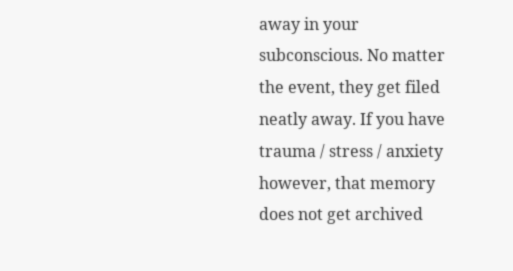away in your subconscious. No matter the event, they get filed neatly away. If you have trauma / stress / anxiety however, that memory does not get archived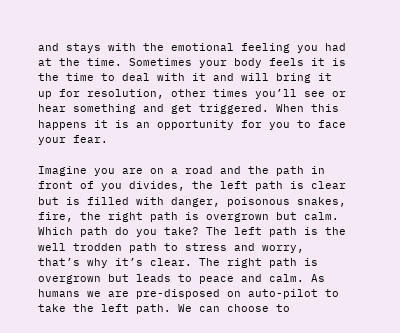and stays with the emotional feeling you had at the time. Sometimes your body feels it is the time to deal with it and will bring it up for resolution, other times you’ll see or hear something and get triggered. When this happens it is an opportunity for you to face your fear.

Imagine you are on a road and the path in front of you divides, the left path is clear but is filled with danger, poisonous snakes, fire, the right path is overgrown but calm. Which path do you take? The left path is the well trodden path to stress and worry, that’s why it’s clear. The right path is overgrown but leads to peace and calm. As humans we are pre-disposed on auto-pilot to take the left path. We can choose to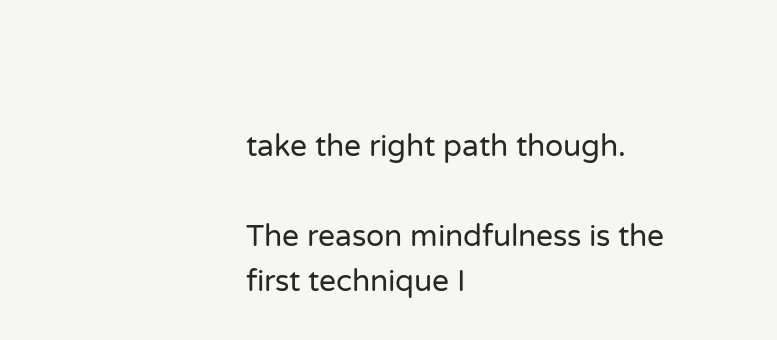take the right path though.

The reason mindfulness is the first technique I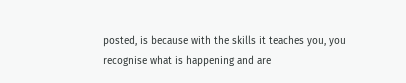posted, is because with the skills it teaches you, you recognise what is happening and are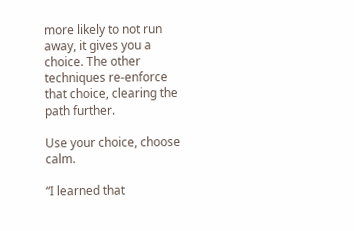more likely to not run away, it gives you a choice. The other techniques re-enforce that choice, clearing the path further.

Use your choice, choose calm.

“I learned that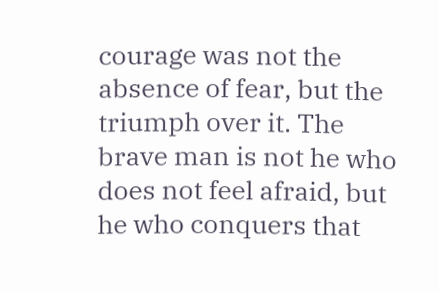courage was not the absence of fear, but the triumph over it. The brave man is not he who does not feel afraid, but he who conquers that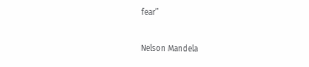fear”

Nelson Mandela